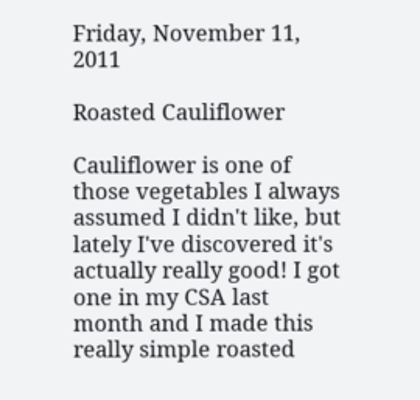Friday, November 11, 2011

Roasted Cauliflower

Cauliflower is one of those vegetables I always assumed I didn't like, but lately I've discovered it's actually really good! I got one in my CSA last month and I made this really simple roasted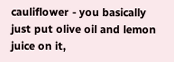cauliflower - you basically just put olive oil and lemon juice on it,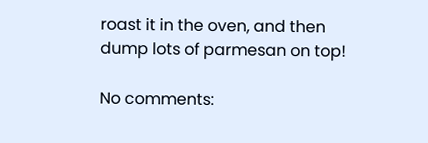roast it in the oven, and then dump lots of parmesan on top!

No comments: